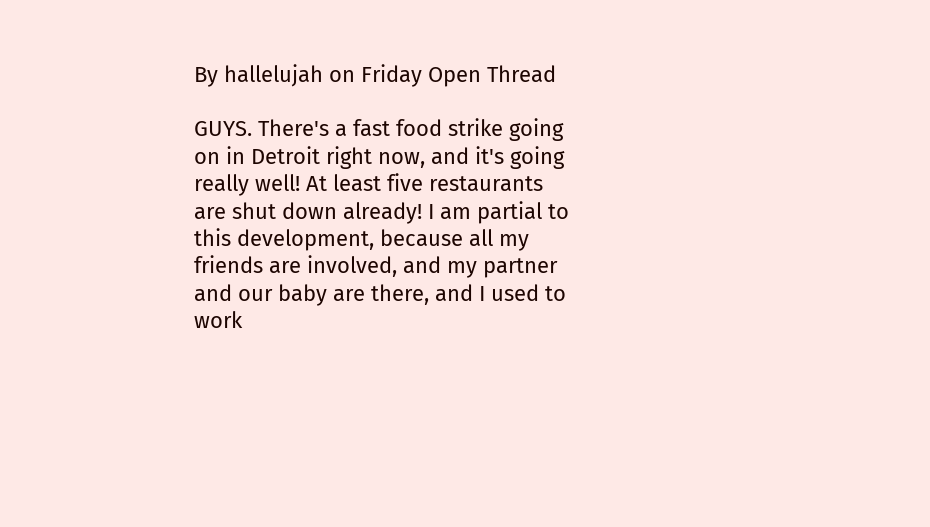By hallelujah on Friday Open Thread

GUYS. There's a fast food strike going on in Detroit right now, and it's going really well! At least five restaurants are shut down already! I am partial to this development, because all my friends are involved, and my partner and our baby are there, and I used to work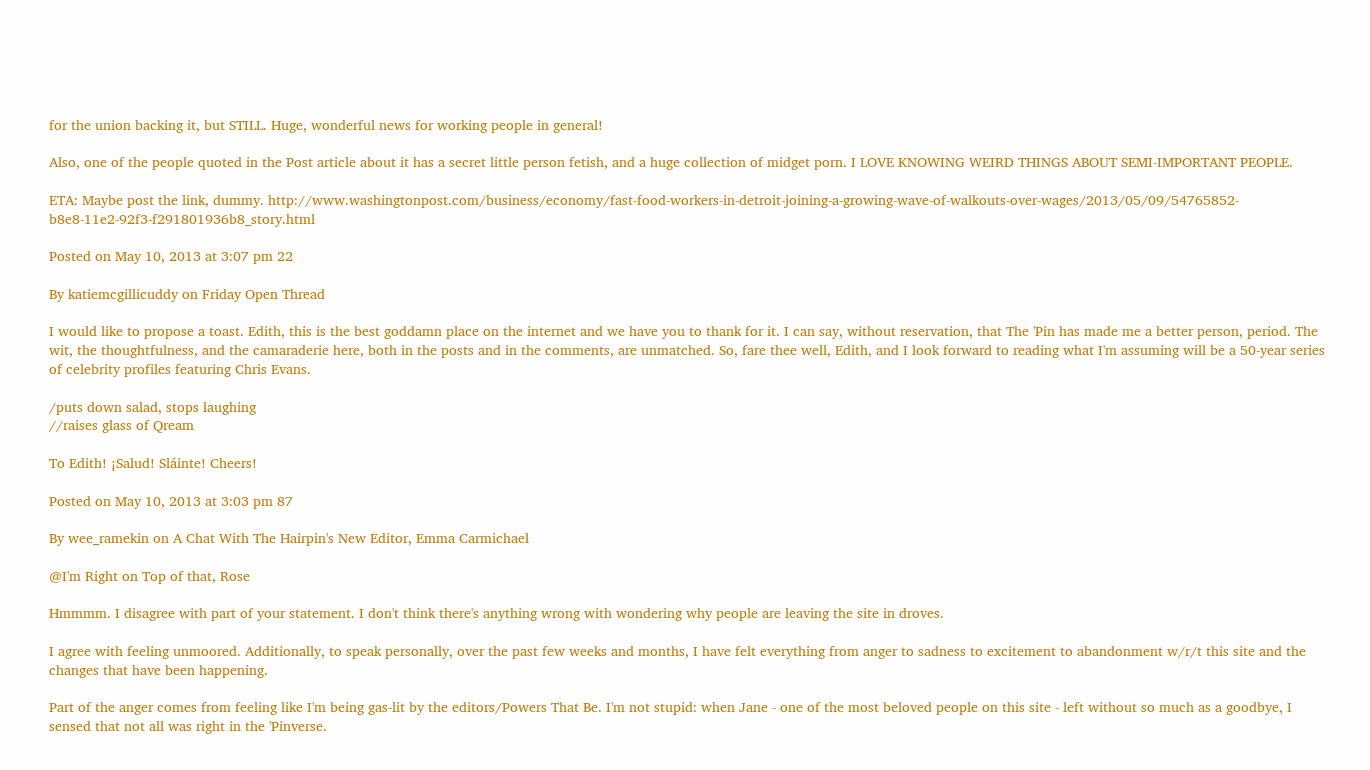for the union backing it, but STILL. Huge, wonderful news for working people in general!

Also, one of the people quoted in the Post article about it has a secret little person fetish, and a huge collection of midget porn. I LOVE KNOWING WEIRD THINGS ABOUT SEMI-IMPORTANT PEOPLE.

ETA: Maybe post the link, dummy. http://www.washingtonpost.com/business/economy/fast-food-workers-in-detroit-joining-a-growing-wave-of-walkouts-over-wages/2013/05/09/54765852-b8e8-11e2-92f3-f291801936b8_story.html

Posted on May 10, 2013 at 3:07 pm 22

By katiemcgillicuddy on Friday Open Thread

I would like to propose a toast. Edith, this is the best goddamn place on the internet and we have you to thank for it. I can say, without reservation, that The 'Pin has made me a better person, period. The wit, the thoughtfulness, and the camaraderie here, both in the posts and in the comments, are unmatched. So, fare thee well, Edith, and I look forward to reading what I'm assuming will be a 50-year series of celebrity profiles featuring Chris Evans.

/puts down salad, stops laughing
//raises glass of Qream

To Edith! ¡Salud! Sláinte! Cheers!

Posted on May 10, 2013 at 3:03 pm 87

By wee_ramekin on A Chat With The Hairpin's New Editor, Emma Carmichael

@I'm Right on Top of that, Rose

Hmmmm. I disagree with part of your statement. I don't think there's anything wrong with wondering why people are leaving the site in droves.

I agree with feeling unmoored. Additionally, to speak personally, over the past few weeks and months, I have felt everything from anger to sadness to excitement to abandonment w/r/t this site and the changes that have been happening.

Part of the anger comes from feeling like I'm being gas-lit by the editors/Powers That Be. I'm not stupid: when Jane - one of the most beloved people on this site - left without so much as a goodbye, I sensed that not all was right in the 'Pinverse.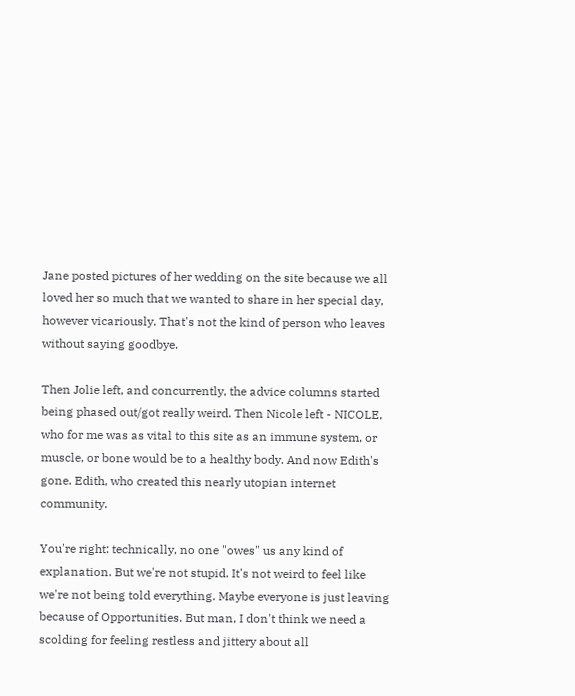Jane posted pictures of her wedding on the site because we all loved her so much that we wanted to share in her special day, however vicariously. That's not the kind of person who leaves without saying goodbye.

Then Jolie left, and concurrently, the advice columns started being phased out/got really weird. Then Nicole left - NICOLE, who for me was as vital to this site as an immune system, or muscle, or bone would be to a healthy body. And now Edith's gone. Edith, who created this nearly utopian internet community.

You're right: technically, no one "owes" us any kind of explanation. But we're not stupid. It's not weird to feel like we're not being told everything. Maybe everyone is just leaving because of Opportunities. But man, I don't think we need a scolding for feeling restless and jittery about all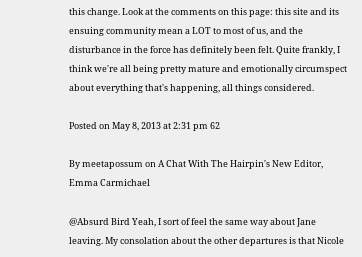this change. Look at the comments on this page: this site and its ensuing community mean a LOT to most of us, and the disturbance in the force has definitely been felt. Quite frankly, I think we're all being pretty mature and emotionally circumspect about everything that's happening, all things considered.

Posted on May 8, 2013 at 2:31 pm 62

By meetapossum on A Chat With The Hairpin's New Editor, Emma Carmichael

@Absurd Bird Yeah, I sort of feel the same way about Jane leaving. My consolation about the other departures is that Nicole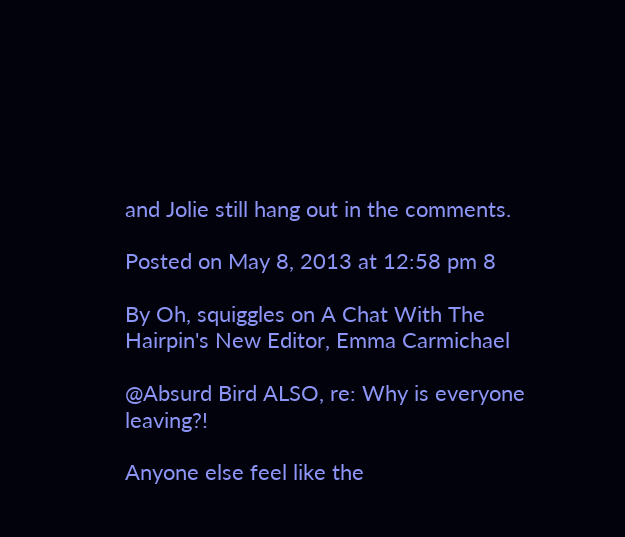and Jolie still hang out in the comments.

Posted on May 8, 2013 at 12:58 pm 8

By Oh, squiggles on A Chat With The Hairpin's New Editor, Emma Carmichael

@Absurd Bird ALSO, re: Why is everyone leaving?!

Anyone else feel like the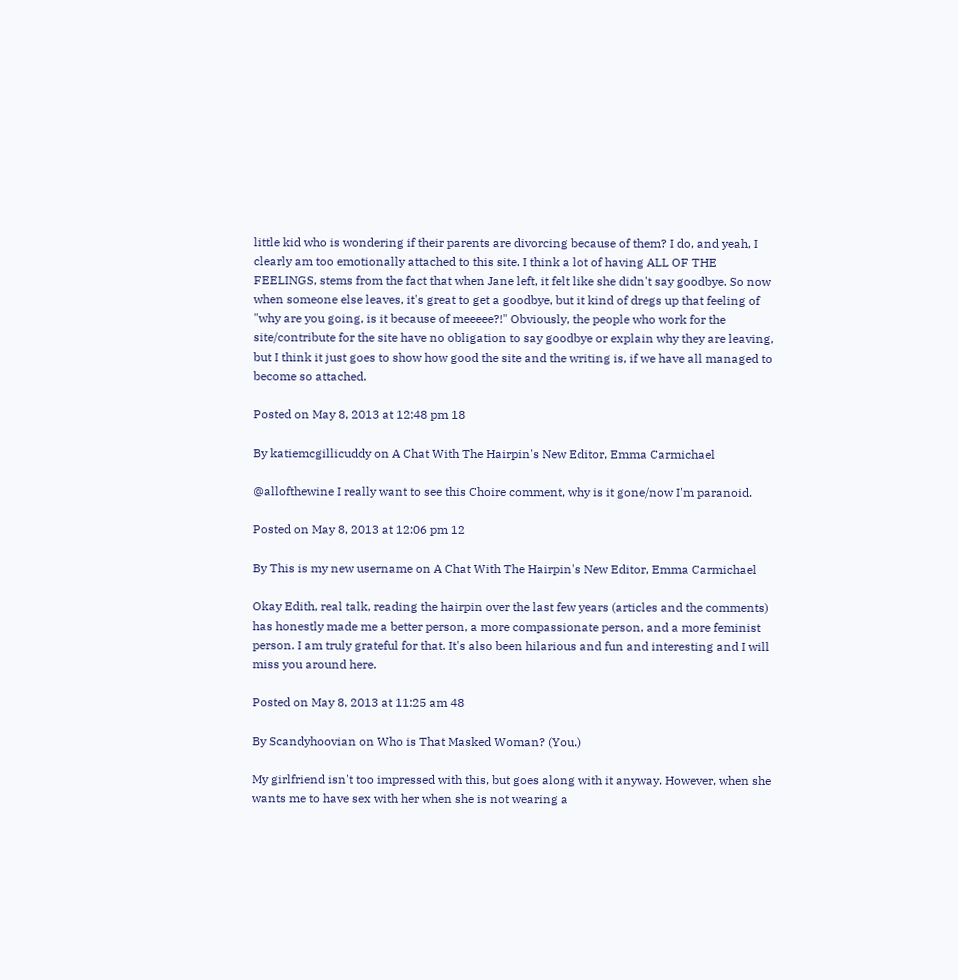little kid who is wondering if their parents are divorcing because of them? I do, and yeah, I clearly am too emotionally attached to this site. I think a lot of having ALL OF THE FEELINGS, stems from the fact that when Jane left, it felt like she didn't say goodbye. So now when someone else leaves, it's great to get a goodbye, but it kind of dregs up that feeling of "why are you going, is it because of meeeee?!" Obviously, the people who work for the site/contribute for the site have no obligation to say goodbye or explain why they are leaving, but I think it just goes to show how good the site and the writing is, if we have all managed to become so attached.

Posted on May 8, 2013 at 12:48 pm 18

By katiemcgillicuddy on A Chat With The Hairpin's New Editor, Emma Carmichael

@allofthewine I really want to see this Choire comment, why is it gone/now I'm paranoid.

Posted on May 8, 2013 at 12:06 pm 12

By This is my new username on A Chat With The Hairpin's New Editor, Emma Carmichael

Okay Edith, real talk, reading the hairpin over the last few years (articles and the comments) has honestly made me a better person, a more compassionate person, and a more feminist person. I am truly grateful for that. It's also been hilarious and fun and interesting and I will miss you around here.

Posted on May 8, 2013 at 11:25 am 48

By Scandyhoovian on Who is That Masked Woman? (You.)

My girlfriend isn't too impressed with this, but goes along with it anyway. However, when she wants me to have sex with her when she is not wearing a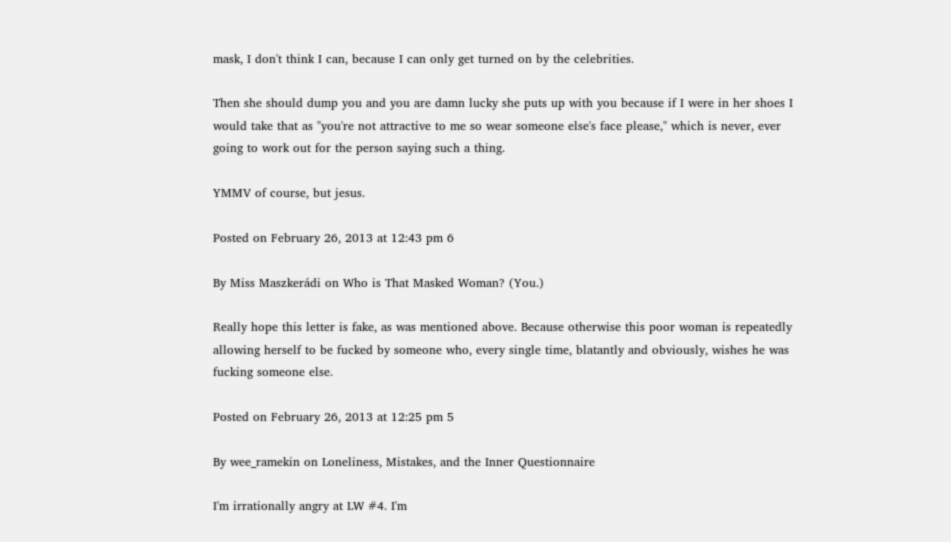mask, I don't think I can, because I can only get turned on by the celebrities.

Then she should dump you and you are damn lucky she puts up with you because if I were in her shoes I would take that as "you're not attractive to me so wear someone else's face please," which is never, ever going to work out for the person saying such a thing.

YMMV of course, but jesus.

Posted on February 26, 2013 at 12:43 pm 6

By Miss Maszkerádi on Who is That Masked Woman? (You.)

Really hope this letter is fake, as was mentioned above. Because otherwise this poor woman is repeatedly allowing herself to be fucked by someone who, every single time, blatantly and obviously, wishes he was fucking someone else.

Posted on February 26, 2013 at 12:25 pm 5

By wee_ramekin on Loneliness, Mistakes, and the Inner Questionnaire

I'm irrationally angry at LW #4. I'm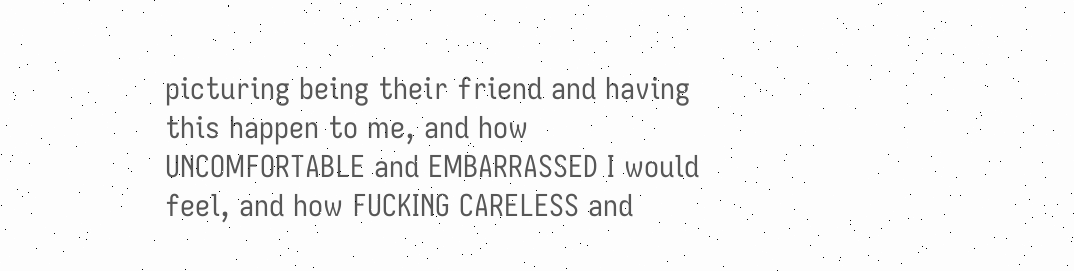picturing being their friend and having this happen to me, and how UNCOMFORTABLE and EMBARRASSED I would feel, and how FUCKING CARELESS and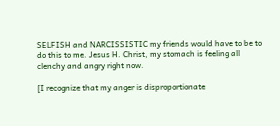SELFISH and NARCISSISTIC my friends would have to be to do this to me. Jesus H. Christ, my stomach is feeling all clenchy and angry right now.

[I recognize that my anger is disproportionate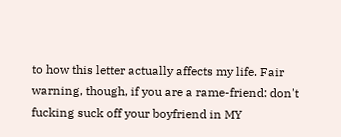to how this letter actually affects my life. Fair warning, though, if you are a rame-friend: don't fucking suck off your boyfriend in MY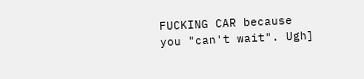FUCKING CAR because you "can't wait". Ugh]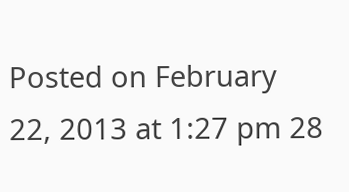Posted on February 22, 2013 at 1:27 pm 28